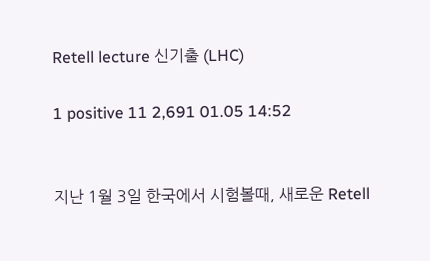Retell lecture 신기출 (LHC)

1 positive 11 2,691 01.05 14:52


지난 1월 3일 한국에서 시험볼때, 새로운 Retell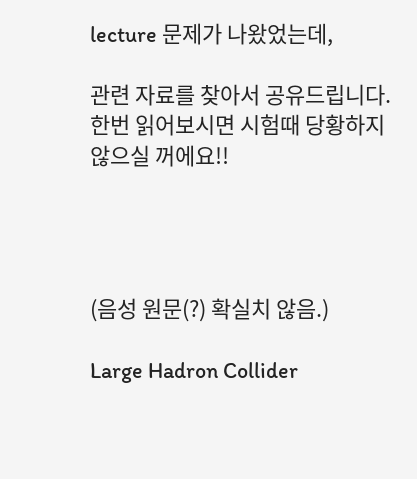lecture 문제가 나왔었는데,

관련 자료를 찾아서 공유드립니다. 한번 읽어보시면 시험때 당황하지 않으실 꺼에요!!




(음성 원문(?) 확실치 않음.)

Large Hadron Collider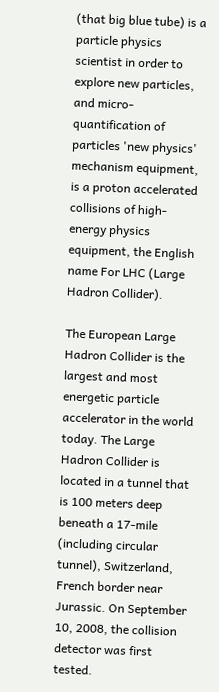(that big blue tube) is a particle physics scientist in order to explore new particles, and micro-quantification of particles 'new physics' mechanism equipment, is a proton accelerated collisions of high-energy physics equipment, the English name For LHC (Large Hadron Collider).

The European Large Hadron Collider is the largest and most energetic particle accelerator in the world today. The Large Hadron Collider is located in a tunnel that is 100 meters deep beneath a 17-mile (including circular tunnel), Switzerland, French border near Jurassic. On September 10, 2008, the collision detector was first tested.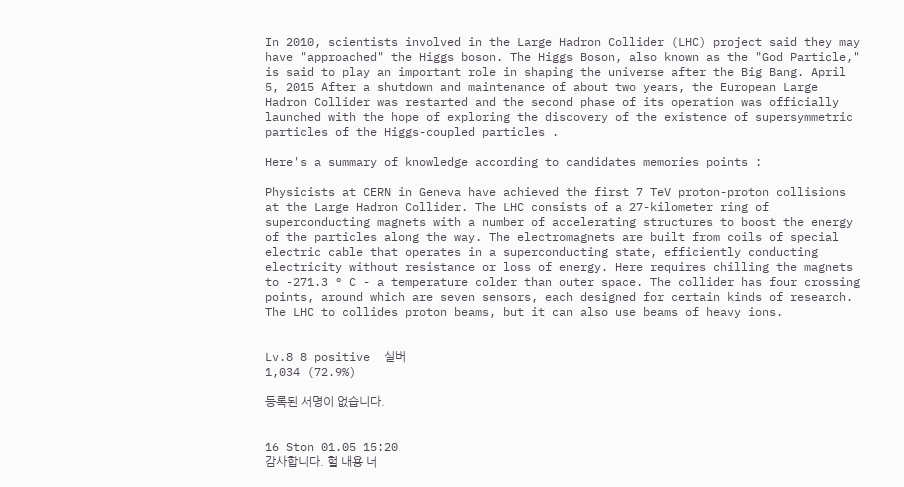In 2010, scientists involved in the Large Hadron Collider (LHC) project said they may have "approached" the Higgs boson. The Higgs Boson, also known as the "God Particle," is said to play an important role in shaping the universe after the Big Bang. April 5, 2015 After a shutdown and maintenance of about two years, the European Large Hadron Collider was restarted and the second phase of its operation was officially launched with the hope of exploring the discovery of the existence of supersymmetric particles of the Higgs-coupled particles .

Here's a summary of knowledge according to candidates memories points :

Physicists at CERN in Geneva have achieved the first 7 TeV proton-proton collisions at the Large Hadron Collider. The LHC consists of a 27-kilometer ring of superconducting magnets with a number of accelerating structures to boost the energy of the particles along the way. The electromagnets are built from coils of special electric cable that operates in a superconducting state, efficiently conducting electricity without resistance or loss of energy. Here requires chilling the magnets to -271.3 ° C - a temperature colder than outer space. The collider has four crossing points, around which are seven sensors, each designed for certain kinds of research. The LHC to collides proton beams, but it can also use beams of heavy ions.


Lv.8 8 positive  실버
1,034 (72.9%)

등록된 서명이 없습니다.


16 Ston 01.05 15:20
감사합니다. 헐 내용 너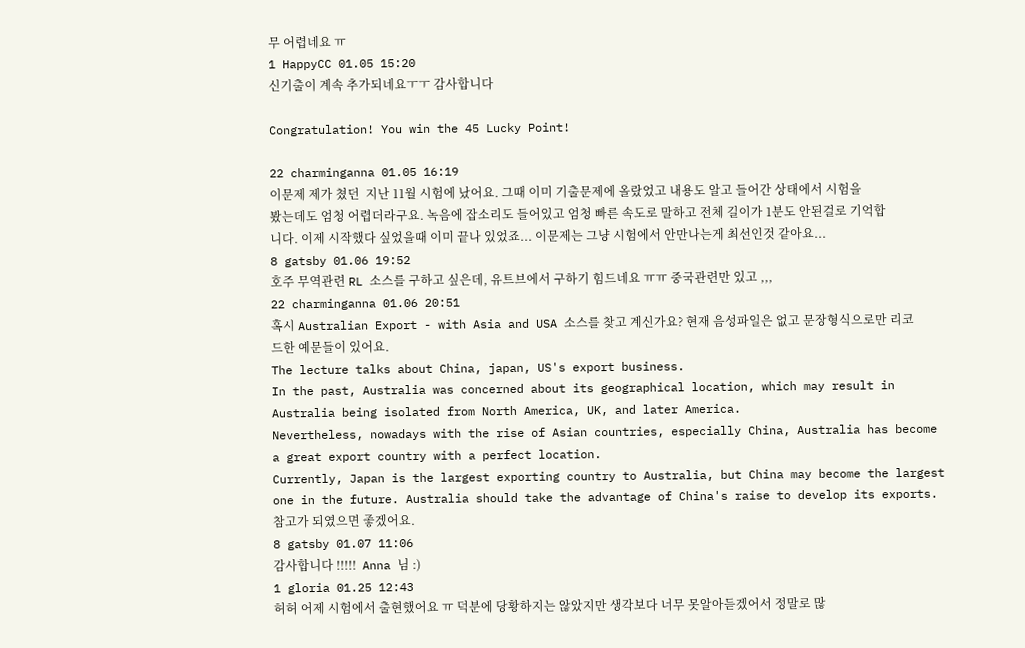무 어렵네요 ㅠ
1 HappyCC 01.05 15:20
신기출이 계속 추가되네요ㅜㅜ 감사합니다

Congratulation! You win the 45 Lucky Point!

22 charminganna 01.05 16:19
이문제 제가 쳤던  지난 11월 시험에 났어요. 그때 이미 기출문제에 올랐었고 내용도 알고 들어간 상태에서 시험을 봤는데도 엄청 어렵더라구요. 녹음에 잡소리도 들어있고 엄청 빠른 속도로 말하고 전체 길이가 1분도 안된걸로 기억합니다. 이제 시작했다 싶었을때 이미 끝나 있었죠... 이문제는 그냥 시험에서 안만나는게 최선인것 같아요...
8 gatsby 01.06 19:52
호주 무역관련 RL 소스를 구하고 싶은데, 유트브에서 구하기 힘드네요 ㅠㅠ 중국관련만 있고 ,,,
22 charminganna 01.06 20:51
혹시 Australian Export - with Asia and USA 소스를 찾고 계신가요? 현재 음성파일은 없고 문장형식으로만 리코드한 예문들이 있어요.
The lecture talks about China, japan, US's export business.
In the past, Australia was concerned about its geographical location, which may result in Australia being isolated from North America, UK, and later America.
Nevertheless, nowadays with the rise of Asian countries, especially China, Australia has become a great export country with a perfect location.
Currently, Japan is the largest exporting country to Australia, but China may become the largest one in the future. Australia should take the advantage of China's raise to develop its exports.
참고가 되였으면 좋겠어요.
8 gatsby 01.07 11:06
감사합니다 !!!!!  Anna 님 :)
1 gloria 01.25 12:43
허허 어제 시험에서 출현했어요 ㅠ 덕분에 당황하지는 않았지만 생각보다 너무 못알아듣겠어서 정말로 많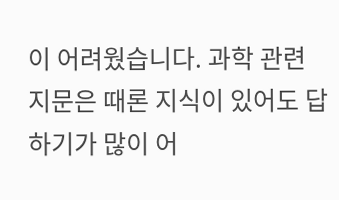이 어려웠습니다. 과학 관련 지문은 때론 지식이 있어도 답하기가 많이 어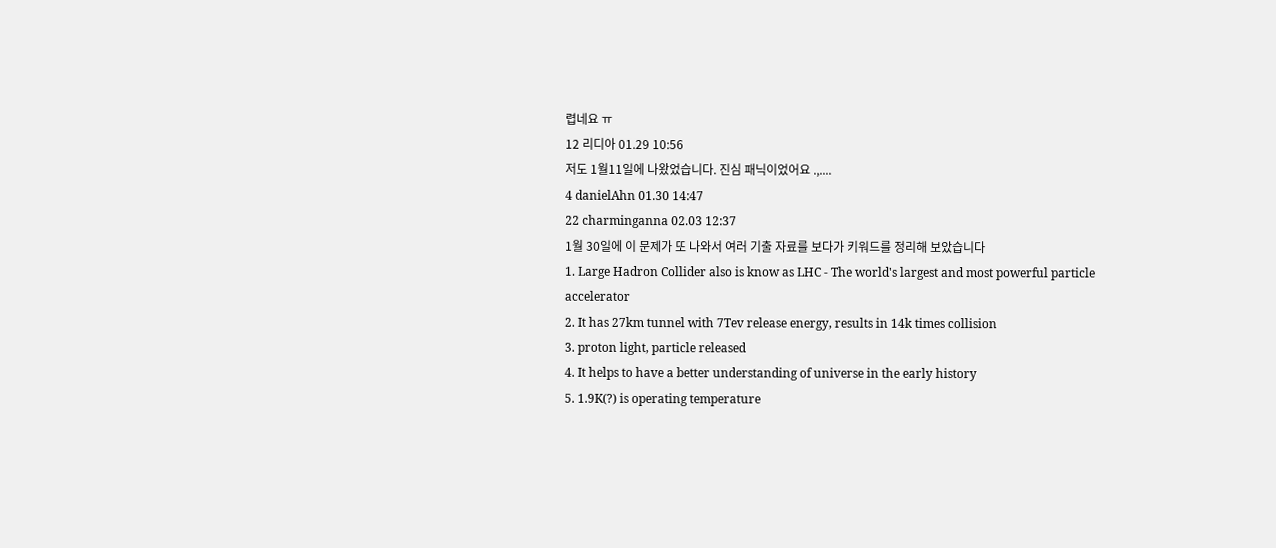렵네요 ㅠ
12 리디아 01.29 10:56
저도 1월11일에 나왔었습니다. 진심 패닉이었어요 .,....
4 danielAhn 01.30 14:47
22 charminganna 02.03 12:37
1월 30일에 이 문제가 또 나와서 여러 기출 자료를 보다가 키워드를 정리해 보았습니다
1. Large Hadron Collider also is know as LHC - The world's largest and most powerful particle accelerator
2. It has 27km tunnel with 7Tev release energy, results in 14k times collision
3. proton light, particle released
4. It helps to have a better understanding of universe in the early history
5. 1.9K(?) is operating temperature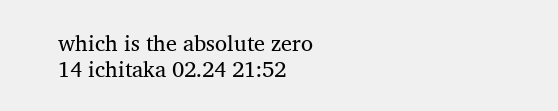which is the absolute zero
14 ichitaka 02.24 21:52